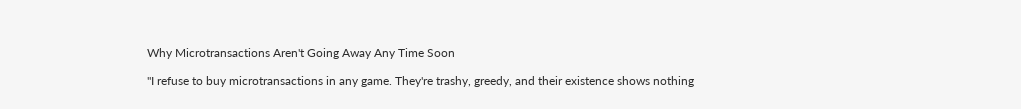Why Microtransactions Aren't Going Away Any Time Soon

"I refuse to buy microtransactions in any game. They're trashy, greedy, and their existence shows nothing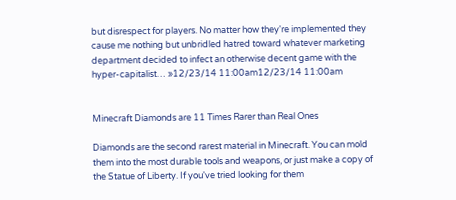but disrespect for players. No matter how they're implemented they cause me nothing but unbridled hatred toward whatever marketing department decided to infect an otherwise decent game with the hyper-capitalist… »12/23/14 11:00am12/23/14 11:00am


Minecraft Diamonds are 11 Times Rarer than Real Ones

Diamonds are the second rarest material in Minecraft. You can mold them into the most durable tools and weapons, or just make a copy of the Statue of Liberty. If you've tried looking for them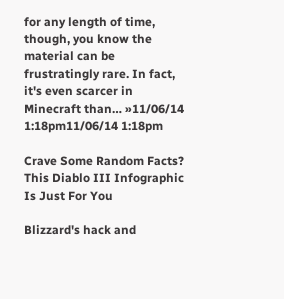for any length of time, though, you know the material can be frustratingly rare. In fact, it's even scarcer in Minecraft than… »11/06/14 1:18pm11/06/14 1:18pm

Crave Some Random Facts? This Diablo III Infographic Is Just For You

Blizzard's hack and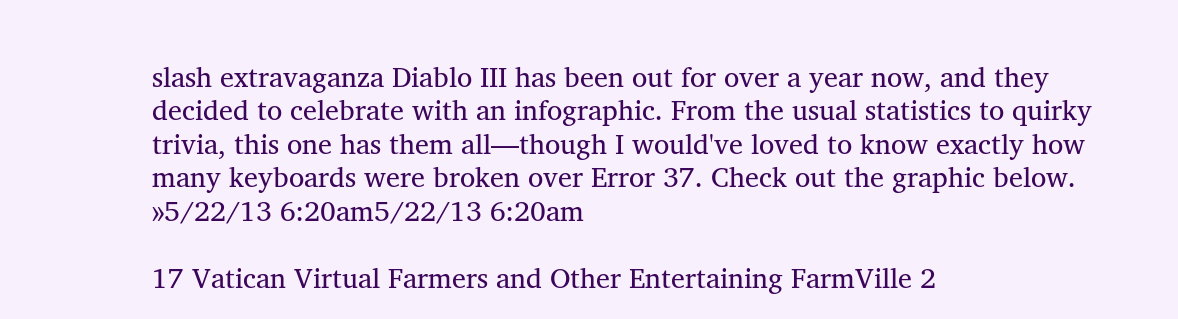slash extravaganza Diablo III has been out for over a year now, and they decided to celebrate with an infographic. From the usual statistics to quirky trivia, this one has them all—though I would've loved to know exactly how many keyboards were broken over Error 37. Check out the graphic below. »5/22/13 6:20am5/22/13 6:20am

17 Vatican Virtual Farmers and Other Entertaining FarmVille 2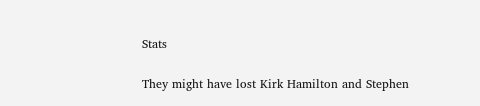Stats

They might have lost Kirk Hamilton and Stephen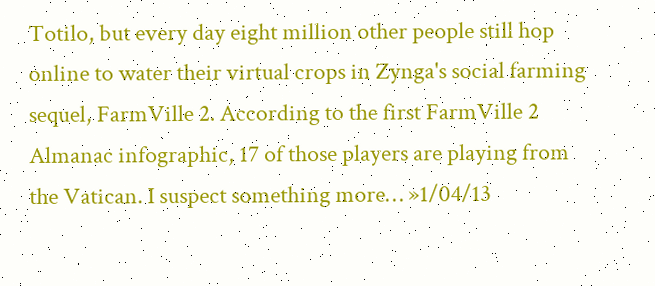Totilo, but every day eight million other people still hop online to water their virtual crops in Zynga's social farming sequel, FarmVille 2. According to the first FarmVille 2 Almanac infographic, 17 of those players are playing from the Vatican. I suspect something more… »1/04/13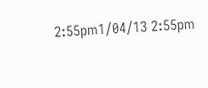2:55pm1/04/13 2:55pm